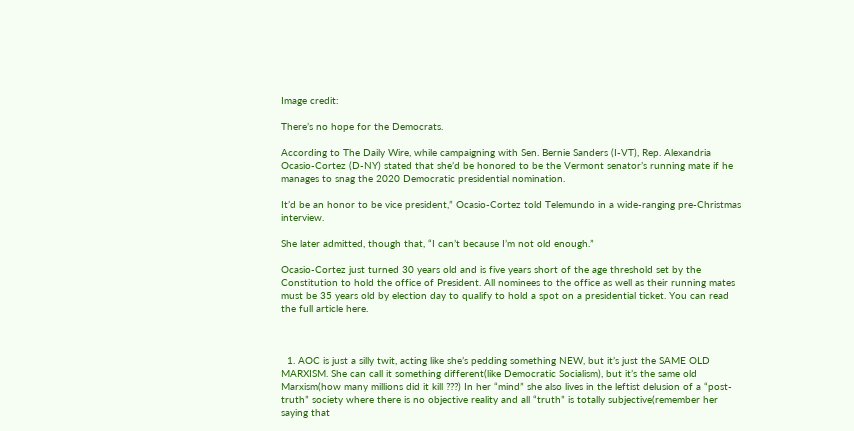Image credit:

There’s no hope for the Democrats.

According to The Daily Wire, while campaigning with Sen. Bernie Sanders (I-VT), Rep. Alexandria Ocasio-Cortez (D-NY) stated that she’d be honored to be the Vermont senator’s running mate if he manages to snag the 2020 Democratic presidential nomination.

It’d be an honor to be vice president,” Ocasio-Cortez told Telemundo in a wide-ranging pre-Christmas interview.

She later admitted, though that, “I can’t because I’m not old enough.”

Ocasio-Cortez just turned 30 years old and is five years short of the age threshold set by the Constitution to hold the office of President. All nominees to the office as well as their running mates must be 35 years old by election day to qualify to hold a spot on a presidential ticket. You can read the full article here.



  1. AOC is just a silly twit, acting like she’s pedding something NEW, but it’s just the SAME OLD MARXISM. She can call it something different(like Democratic Socialism), but it’s the same old Marxism(how many millions did it kill ???) In her “mind” she also lives in the leftist delusion of a “post-truth” society where there is no objective reality and all “truth” is totally subjective(remember her saying that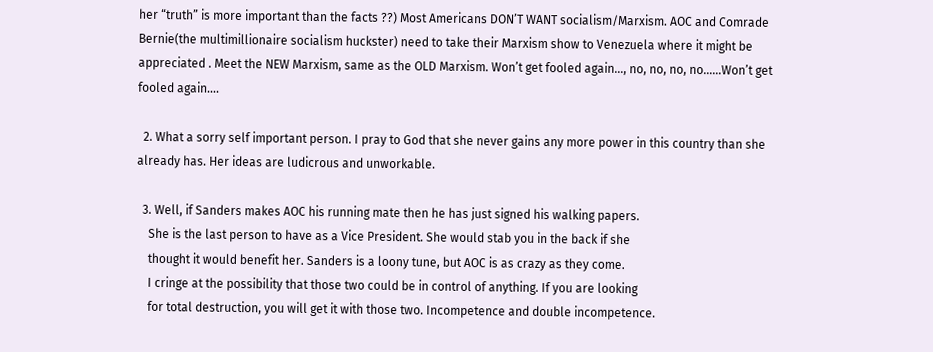her “truth” is more important than the facts ??) Most Americans DON’T WANT socialism/Marxism. AOC and Comrade Bernie(the multimillionaire socialism huckster) need to take their Marxism show to Venezuela where it might be appreciated . Meet the NEW Marxism, same as the OLD Marxism. Won’t get fooled again…, no, no, no, no……Won’t get fooled again….

  2. What a sorry self important person. I pray to God that she never gains any more power in this country than she already has. Her ideas are ludicrous and unworkable.

  3. Well, if Sanders makes AOC his running mate then he has just signed his walking papers.
    She is the last person to have as a Vice President. She would stab you in the back if she
    thought it would benefit her. Sanders is a loony tune, but AOC is as crazy as they come.
    I cringe at the possibility that those two could be in control of anything. If you are looking
    for total destruction, you will get it with those two. Incompetence and double incompetence.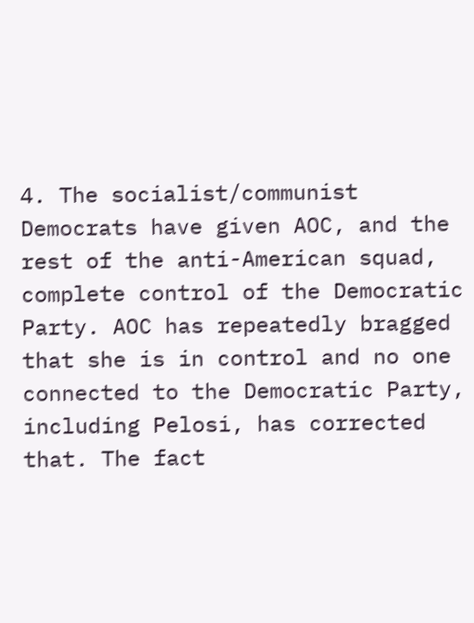4. The socialist/communist Democrats have given AOC, and the rest of the anti-American squad, complete control of the Democratic Party. AOC has repeatedly bragged that she is in control and no one connected to the Democratic Party, including Pelosi, has corrected that. The fact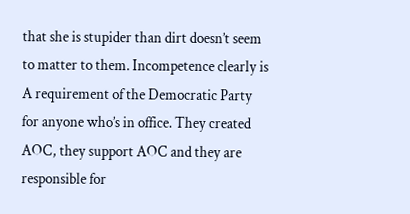that she is stupider than dirt doesn’t seem to matter to them. Incompetence clearly is A requirement of the Democratic Party for anyone who’s in office. They created AOC, they support AOC and they are responsible for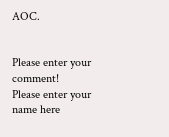AOC.


Please enter your comment!
Please enter your name here